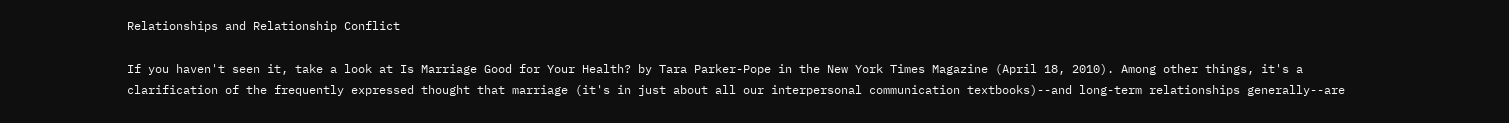Relationships and Relationship Conflict

If you haven't seen it, take a look at Is Marriage Good for Your Health? by Tara Parker-Pope in the New York Times Magazine (April 18, 2010). Among other things, it's a clarification of the frequently expressed thought that marriage (it's in just about all our interpersonal communication textbooks)--and long-term relationships generally--are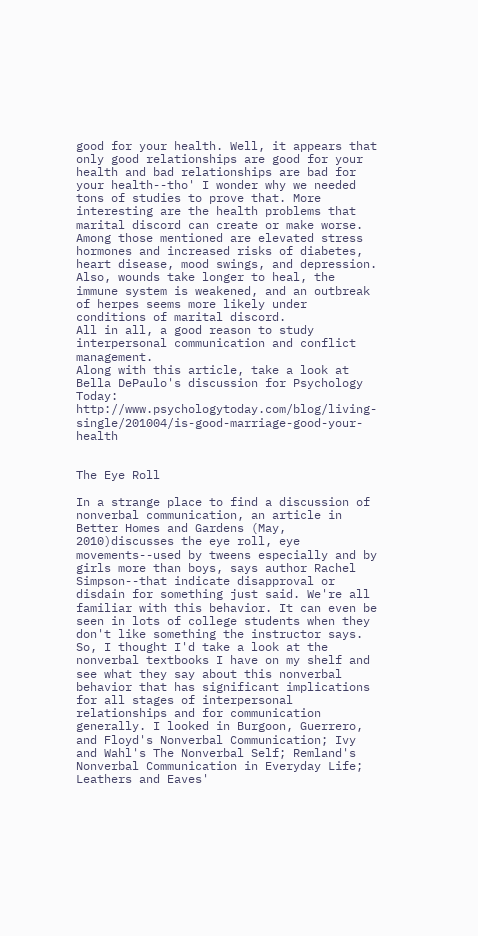good for your health. Well, it appears that only good relationships are good for your health and bad relationships are bad for your health--tho' I wonder why we needed tons of studies to prove that. More interesting are the health problems that marital discord can create or make worse. Among those mentioned are elevated stress hormones and increased risks of diabetes, heart disease, mood swings, and depression. Also, wounds take longer to heal, the immune system is weakened, and an outbreak of herpes seems more likely under conditions of marital discord.
All in all, a good reason to study interpersonal communication and conflict management.
Along with this article, take a look at Bella DePaulo's discussion for Psychology Today: http://www.psychologytoday.com/blog/living-single/201004/is-good-marriage-good-your-health


The Eye Roll

In a strange place to find a discussion of nonverbal communication, an article in Better Homes and Gardens (May, 2010)discusses the eye roll, eye movements--used by tweens especially and by girls more than boys, says author Rachel Simpson--that indicate disapproval or disdain for something just said. We're all familiar with this behavior. It can even be seen in lots of college students when they don't like something the instructor says. So, I thought I'd take a look at the nonverbal textbooks I have on my shelf and see what they say about this nonverbal behavior that has significant implications for all stages of interpersonal relationships and for communication generally. I looked in Burgoon, Guerrero, and Floyd's Nonverbal Communication; Ivy and Wahl's The Nonverbal Self; Remland's Nonverbal Communication in Everyday Life; Leathers and Eaves'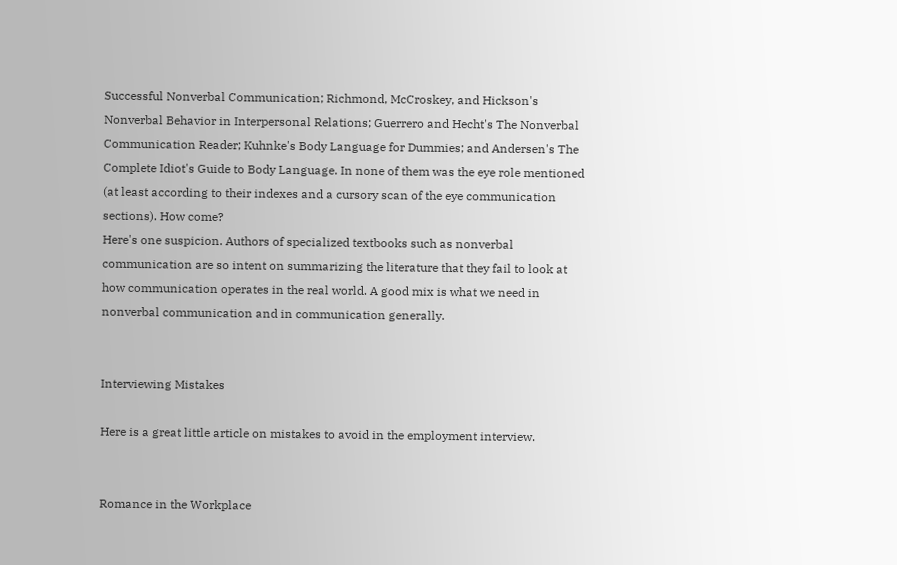Successful Nonverbal Communication; Richmond, McCroskey, and Hickson's Nonverbal Behavior in Interpersonal Relations; Guerrero and Hecht's The Nonverbal Communication Reader; Kuhnke's Body Language for Dummies; and Andersen's The Complete Idiot's Guide to Body Language. In none of them was the eye role mentioned (at least according to their indexes and a cursory scan of the eye communication sections). How come?
Here's one suspicion. Authors of specialized textbooks such as nonverbal communication are so intent on summarizing the literature that they fail to look at how communication operates in the real world. A good mix is what we need in nonverbal communication and in communication generally.


Interviewing Mistakes

Here is a great little article on mistakes to avoid in the employment interview.


Romance in the Workplace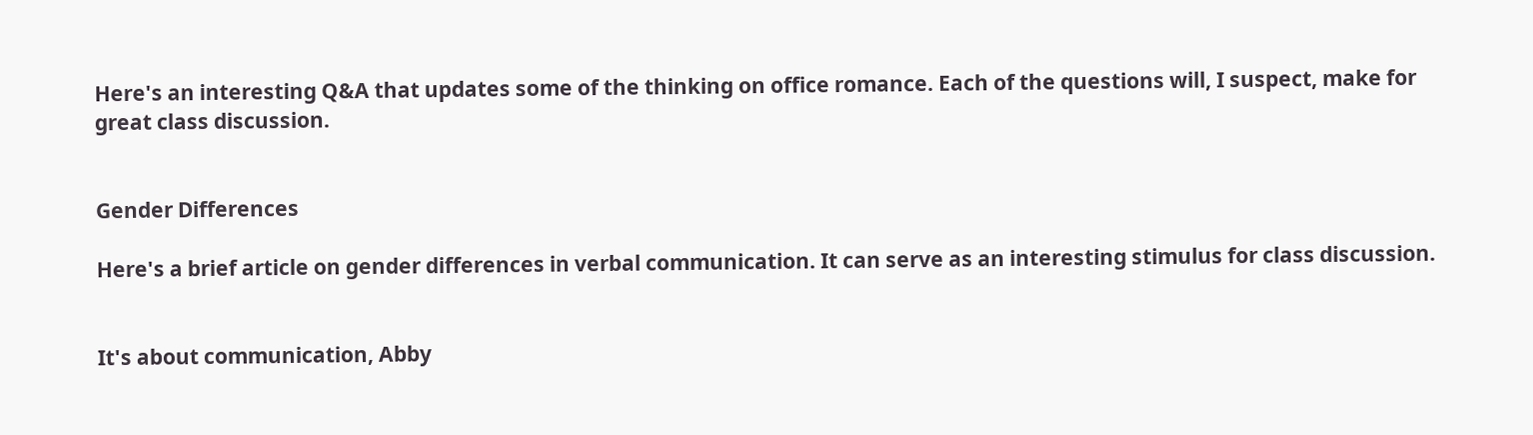Here's an interesting Q&A that updates some of the thinking on office romance. Each of the questions will, I suspect, make for great class discussion.


Gender Differences

Here's a brief article on gender differences in verbal communication. It can serve as an interesting stimulus for class discussion.


It's about communication, Abby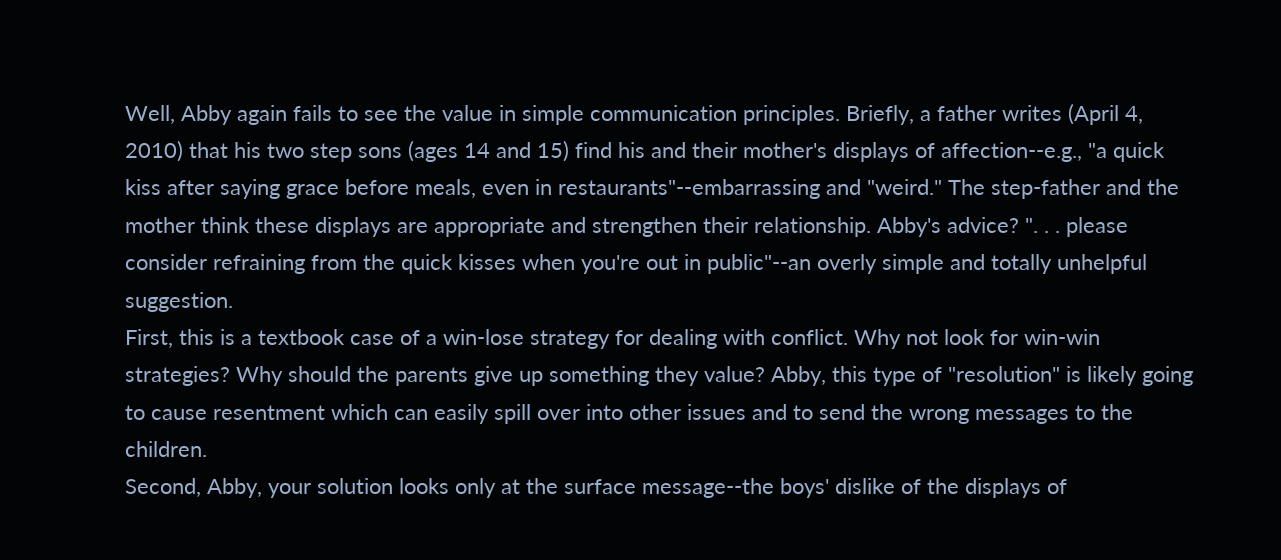Well, Abby again fails to see the value in simple communication principles. Briefly, a father writes (April 4, 2010) that his two step sons (ages 14 and 15) find his and their mother's displays of affection--e.g., "a quick kiss after saying grace before meals, even in restaurants"--embarrassing and "weird." The step-father and the mother think these displays are appropriate and strengthen their relationship. Abby's advice? ". . . please consider refraining from the quick kisses when you're out in public"--an overly simple and totally unhelpful suggestion.
First, this is a textbook case of a win-lose strategy for dealing with conflict. Why not look for win-win strategies? Why should the parents give up something they value? Abby, this type of "resolution" is likely going to cause resentment which can easily spill over into other issues and to send the wrong messages to the children.
Second, Abby, your solution looks only at the surface message--the boys' dislike of the displays of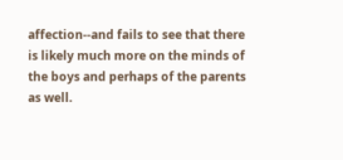affection--and fails to see that there is likely much more on the minds of the boys and perhaps of the parents as well.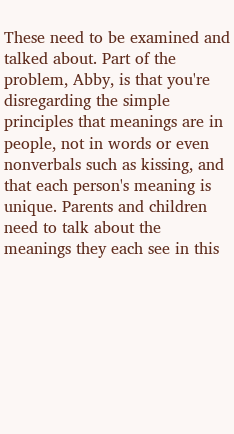These need to be examined and talked about. Part of the problem, Abby, is that you're disregarding the simple principles that meanings are in people, not in words or even nonverbals such as kissing, and that each person's meaning is unique. Parents and children need to talk about the meanings they each see in this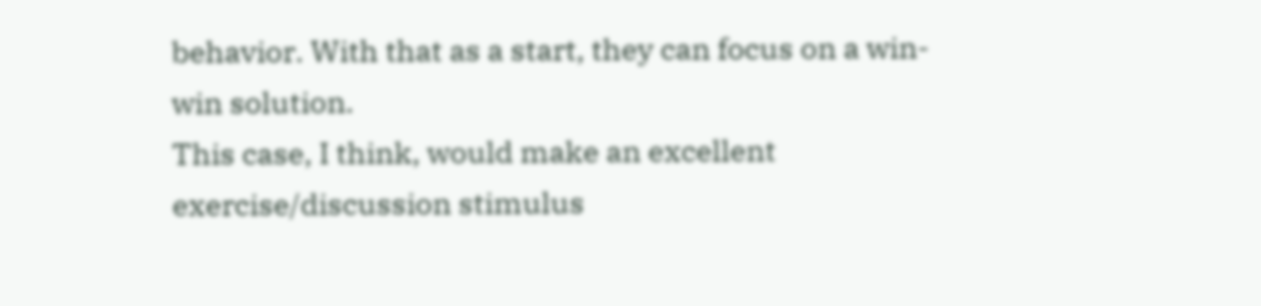behavior. With that as a start, they can focus on a win-win solution.
This case, I think, would make an excellent exercise/discussion stimulus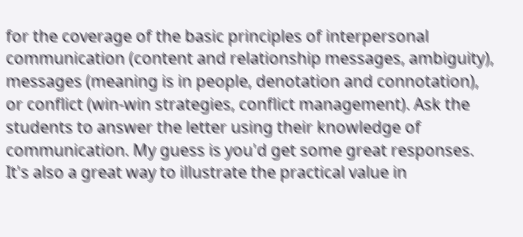for the coverage of the basic principles of interpersonal communication (content and relationship messages, ambiguity), messages (meaning is in people, denotation and connotation), or conflict (win-win strategies, conflict management). Ask the students to answer the letter using their knowledge of communication. My guess is you'd get some great responses. It's also a great way to illustrate the practical value in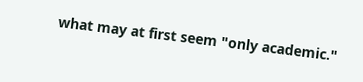what may at first seem "only academic."